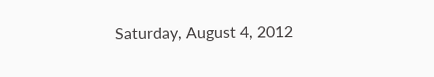Saturday, August 4, 2012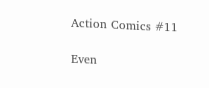Action Comics #11

Even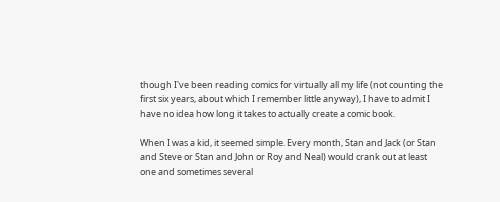though I've been reading comics for virtually all my life (not counting the first six years, about which I remember little anyway), I have to admit I have no idea how long it takes to actually create a comic book.

When I was a kid, it seemed simple. Every month, Stan and Jack (or Stan and Steve or Stan and John or Roy and Neal) would crank out at least one and sometimes several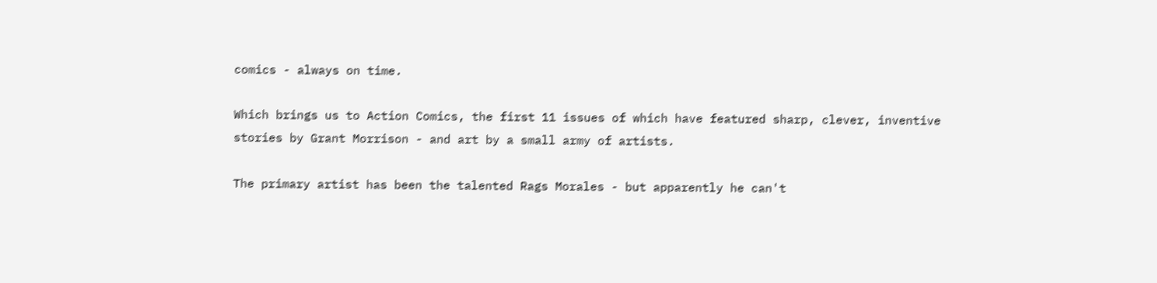comics - always on time.

Which brings us to Action Comics, the first 11 issues of which have featured sharp, clever, inventive stories by Grant Morrison - and art by a small army of artists.

The primary artist has been the talented Rags Morales - but apparently he can't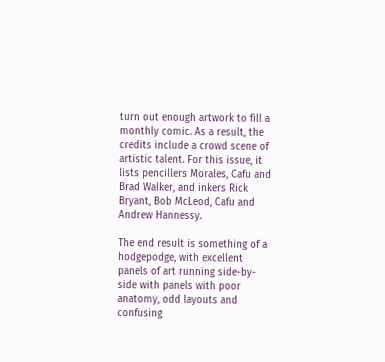turn out enough artwork to fill a monthly comic. As a result, the credits include a crowd scene of artistic talent. For this issue, it lists pencillers Morales, Cafu and Brad Walker, and inkers Rick Bryant, Bob McLeod, Cafu and Andrew Hannessy.

The end result is something of a hodgepodge, with excellent panels of art running side-by-side with panels with poor anatomy, odd layouts and confusing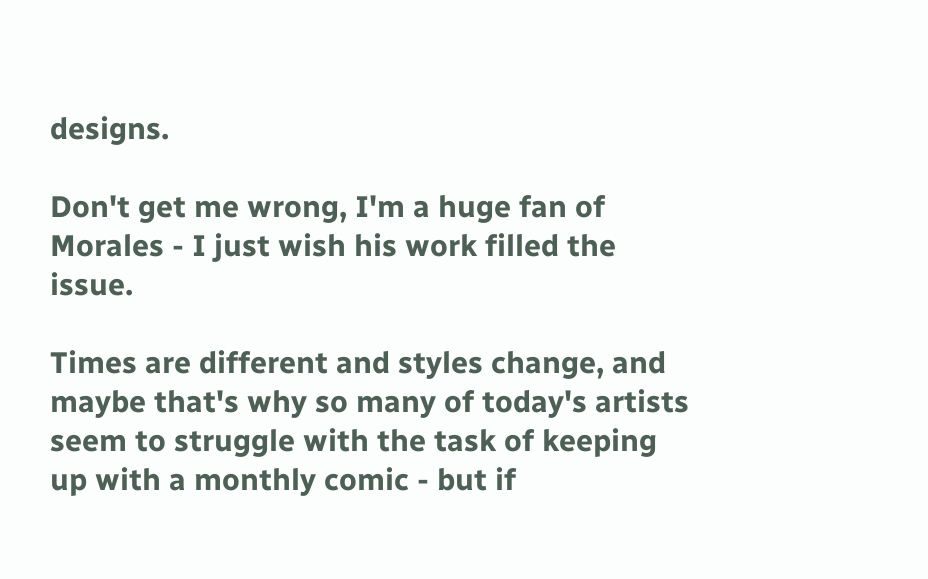designs.

Don't get me wrong, I'm a huge fan of Morales - I just wish his work filled the issue.

Times are different and styles change, and maybe that's why so many of today's artists seem to struggle with the task of keeping up with a monthly comic - but if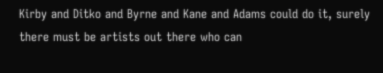Kirby and Ditko and Byrne and Kane and Adams could do it, surely there must be artists out there who can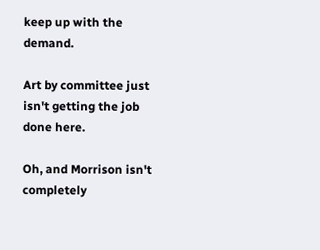keep up with the demand.

Art by committee just isn't getting the job done here.

Oh, and Morrison isn't completely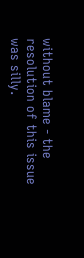without blame - the resolution of this issue was silly.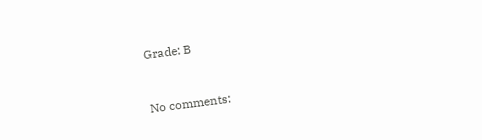Grade: B


No comments: